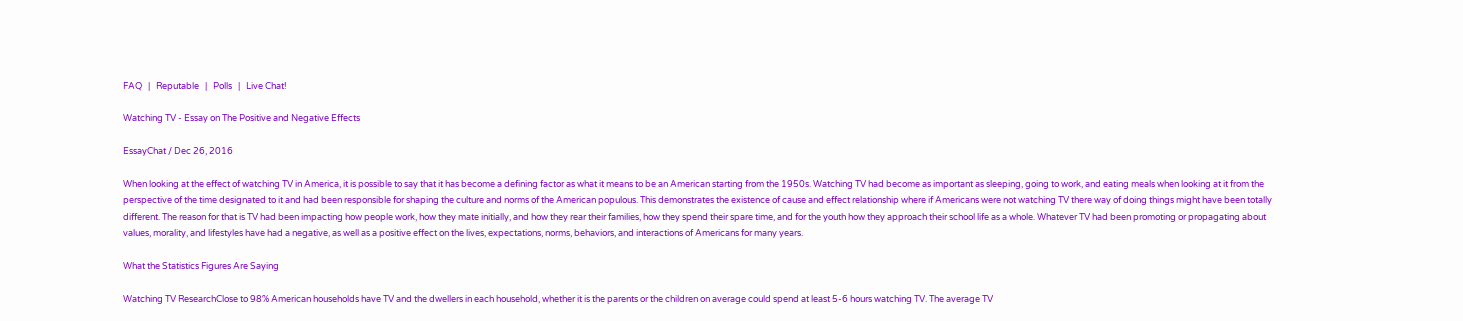FAQ   |   Reputable   |   Polls   |   Live Chat!

Watching TV - Essay on The Positive and Negative Effects

EssayChat / Dec 26, 2016

When looking at the effect of watching TV in America, it is possible to say that it has become a defining factor as what it means to be an American starting from the 1950s. Watching TV had become as important as sleeping, going to work, and eating meals when looking at it from the perspective of the time designated to it and had been responsible for shaping the culture and norms of the American populous. This demonstrates the existence of cause and effect relationship where if Americans were not watching TV there way of doing things might have been totally different. The reason for that is TV had been impacting how people work, how they mate initially, and how they rear their families, how they spend their spare time, and for the youth how they approach their school life as a whole. Whatever TV had been promoting or propagating about values, morality, and lifestyles have had a negative, as well as a positive effect on the lives, expectations, norms, behaviors, and interactions of Americans for many years.

What the Statistics Figures Are Saying

Watching TV ResearchClose to 98% American households have TV and the dwellers in each household, whether it is the parents or the children on average could spend at least 5-6 hours watching TV. The average TV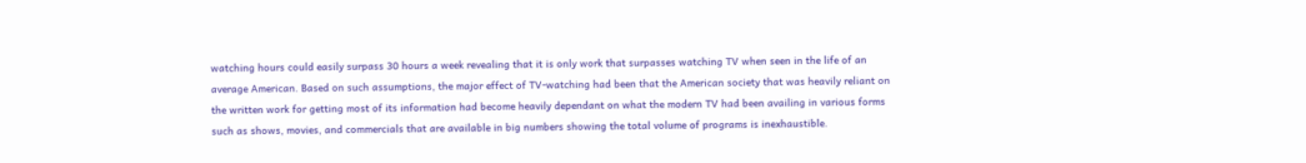watching hours could easily surpass 30 hours a week revealing that it is only work that surpasses watching TV when seen in the life of an average American. Based on such assumptions, the major effect of TV-watching had been that the American society that was heavily reliant on the written work for getting most of its information had become heavily dependant on what the modern TV had been availing in various forms such as shows, movies, and commercials that are available in big numbers showing the total volume of programs is inexhaustible.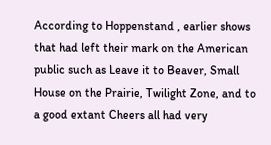According to Hoppenstand , earlier shows that had left their mark on the American public such as Leave it to Beaver, Small House on the Prairie, Twilight Zone, and to a good extant Cheers all had very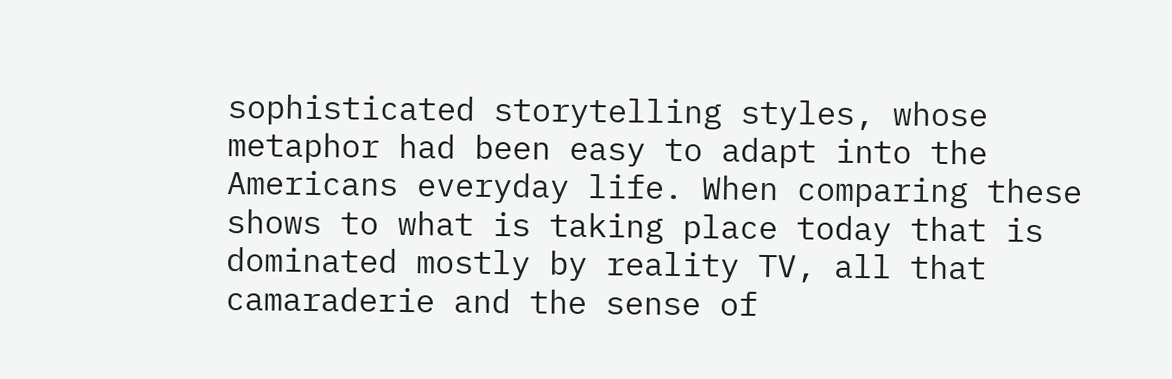sophisticated storytelling styles, whose metaphor had been easy to adapt into the Americans everyday life. When comparing these shows to what is taking place today that is dominated mostly by reality TV, all that camaraderie and the sense of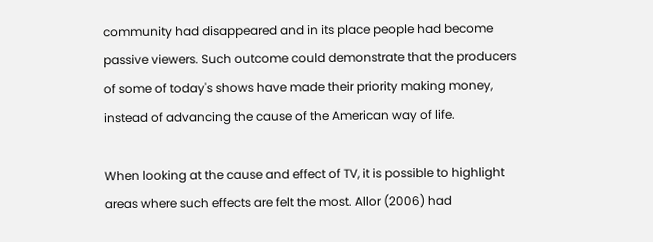community had disappeared and in its place people had become passive viewers. Such outcome could demonstrate that the producers of some of today's shows have made their priority making money, instead of advancing the cause of the American way of life.

When looking at the cause and effect of TV, it is possible to highlight areas where such effects are felt the most. Allor (2006) had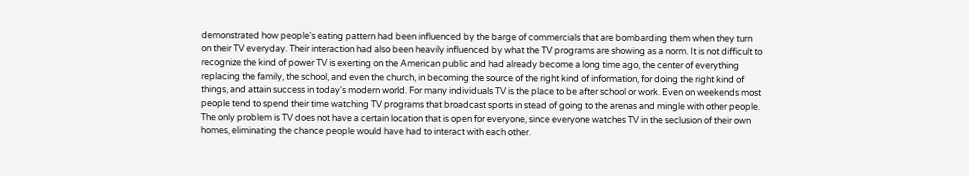demonstrated how people's eating pattern had been influenced by the barge of commercials that are bombarding them when they turn on their TV everyday. Their interaction had also been heavily influenced by what the TV programs are showing as a norm. It is not difficult to recognize the kind of power TV is exerting on the American public and had already become a long time ago, the center of everything replacing the family, the school, and even the church, in becoming the source of the right kind of information, for doing the right kind of things, and attain success in today's modern world. For many individuals TV is the place to be after school or work. Even on weekends most people tend to spend their time watching TV programs that broadcast sports in stead of going to the arenas and mingle with other people. The only problem is TV does not have a certain location that is open for everyone, since everyone watches TV in the seclusion of their own homes, eliminating the chance people would have had to interact with each other.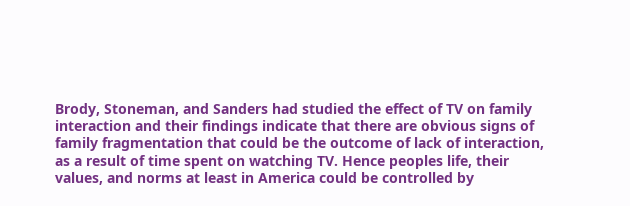Brody, Stoneman, and Sanders had studied the effect of TV on family interaction and their findings indicate that there are obvious signs of family fragmentation that could be the outcome of lack of interaction, as a result of time spent on watching TV. Hence peoples life, their values, and norms at least in America could be controlled by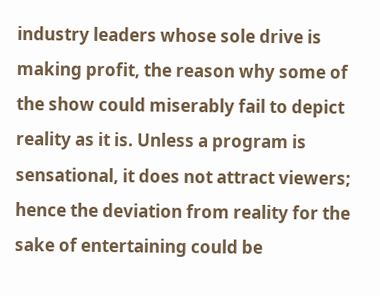industry leaders whose sole drive is making profit, the reason why some of the show could miserably fail to depict reality as it is. Unless a program is sensational, it does not attract viewers; hence the deviation from reality for the sake of entertaining could be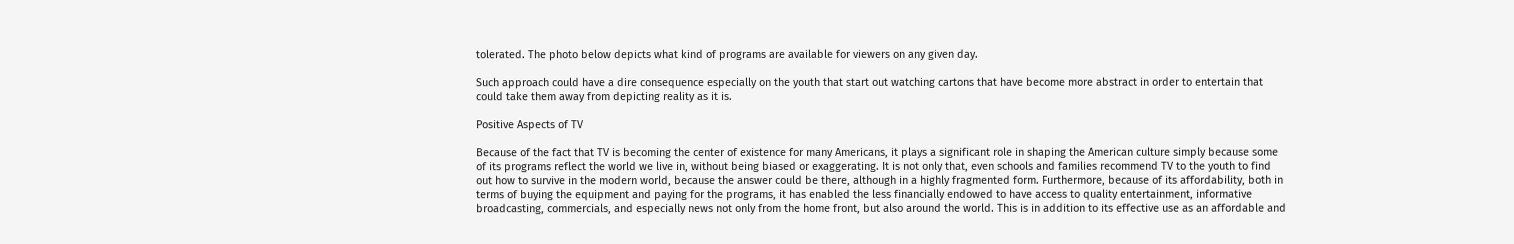tolerated. The photo below depicts what kind of programs are available for viewers on any given day.

Such approach could have a dire consequence especially on the youth that start out watching cartons that have become more abstract in order to entertain that could take them away from depicting reality as it is.

Positive Aspects of TV

Because of the fact that TV is becoming the center of existence for many Americans, it plays a significant role in shaping the American culture simply because some of its programs reflect the world we live in, without being biased or exaggerating. It is not only that, even schools and families recommend TV to the youth to find out how to survive in the modern world, because the answer could be there, although in a highly fragmented form. Furthermore, because of its affordability, both in terms of buying the equipment and paying for the programs, it has enabled the less financially endowed to have access to quality entertainment, informative broadcasting, commercials, and especially news not only from the home front, but also around the world. This is in addition to its effective use as an affordable and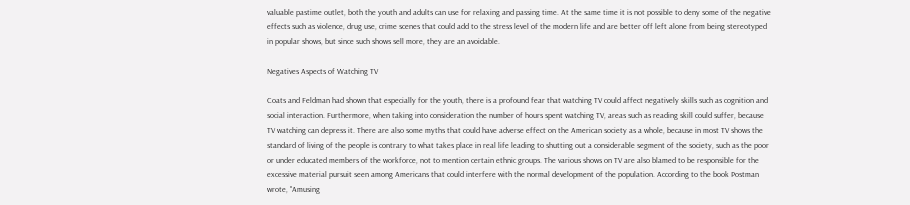valuable pastime outlet, both the youth and adults can use for relaxing and passing time. At the same time it is not possible to deny some of the negative effects such as violence, drug use, crime scenes that could add to the stress level of the modern life and are better off left alone from being stereotyped in popular shows, but since such shows sell more, they are an avoidable.

Negatives Aspects of Watching TV

Coats and Feldman had shown that especially for the youth, there is a profound fear that watching TV could affect negatively skills such as cognition and social interaction. Furthermore, when taking into consideration the number of hours spent watching TV, areas such as reading skill could suffer, because TV watching can depress it. There are also some myths that could have adverse effect on the American society as a whole, because in most TV shows the standard of living of the people is contrary to what takes place in real life leading to shutting out a considerable segment of the society, such as the poor or under educated members of the workforce, not to mention certain ethnic groups. The various shows on TV are also blamed to be responsible for the excessive material pursuit seen among Americans that could interfere with the normal development of the population. According to the book Postman wrote, "Amusing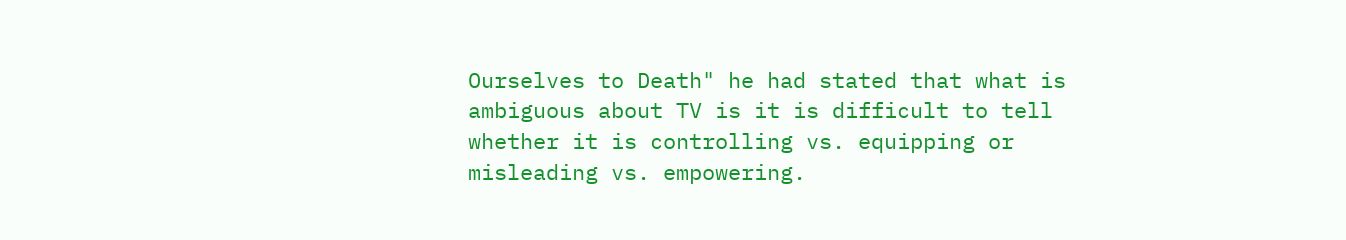Ourselves to Death" he had stated that what is ambiguous about TV is it is difficult to tell whether it is controlling vs. equipping or misleading vs. empowering.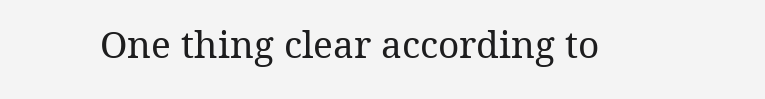One thing clear according to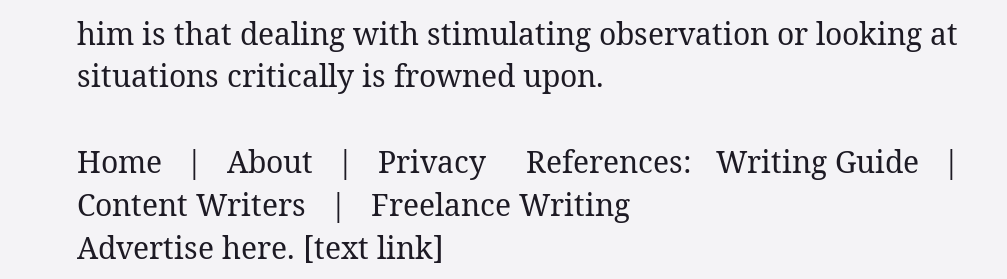him is that dealing with stimulating observation or looking at situations critically is frowned upon.

Home   |   About   |   Privacy     References:   Writing Guide   |   Content Writers   |   Freelance Writing
Advertise here. [text link]